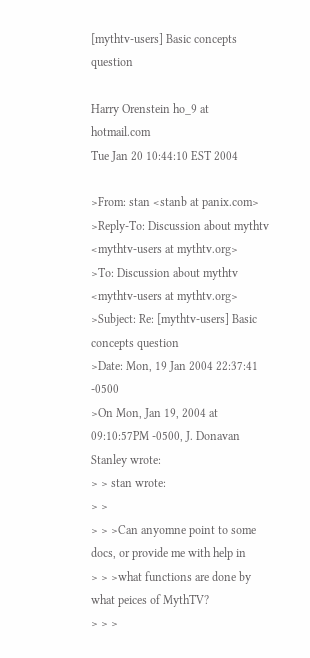[mythtv-users] Basic concepts question

Harry Orenstein ho_9 at hotmail.com
Tue Jan 20 10:44:10 EST 2004

>From: stan <stanb at panix.com>
>Reply-To: Discussion about mythtv <mythtv-users at mythtv.org>
>To: Discussion about mythtv <mythtv-users at mythtv.org>
>Subject: Re: [mythtv-users] Basic concepts question
>Date: Mon, 19 Jan 2004 22:37:41 -0500
>On Mon, Jan 19, 2004 at 09:10:57PM -0500, J. Donavan Stanley wrote:
> > stan wrote:
> >
> > >Can anyomne point to some docs, or provide me with help in
> > >what functions are done by what peices of MythTV?
> > >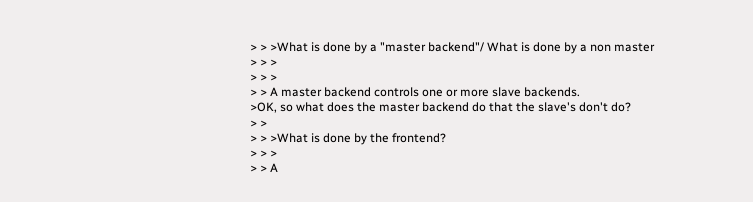> > >What is done by a "master backend"/ What is done by a non master
> > >
> > >
> > A master backend controls one or more slave backends.
>OK, so what does the master backend do that the slave's don't do?
> >
> > >What is done by the frontend?
> > >
> > A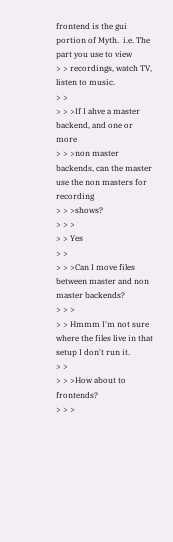frontend is the gui portion of Myth.  i.e. The part you use to view
> > recordings, watch TV, listen to music.
> >
> > >If I ahve a master backend, and one or more
> > >non master backends, can the master use the non masters for recording
> > >shows?
> > >
> > Yes
> >
> > >Can I move files between master and non master backends?
> > >
> > Hmmm I'm not sure where the files live in that setup I don't run it.
> >
> > >How about to frontends?
> > >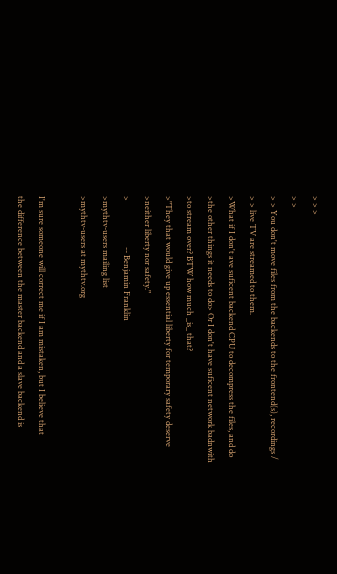> > >
> >
> > You don't move files from the backends to the frontend(s), recordings /
> > live TV are streamed to them.
>What if I don't ave suficent backend CPU to decompress the files, and do
>the other things it needs to do> Or I don't have suficent network badnwith
>to stream over? BTW how much _is_ that?
>"They that would give up essential liberty for temporary safety deserve
>neither liberty nor safety."
>                       -- Benjamin Franklin
>mythtv-users mailing list
>mythtv-users at mythtv.org

I'm sure someone will correct me if I am mistaken, but I believe that
the difference between the master backend and a slave backend is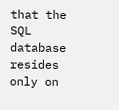that the SQL database resides only on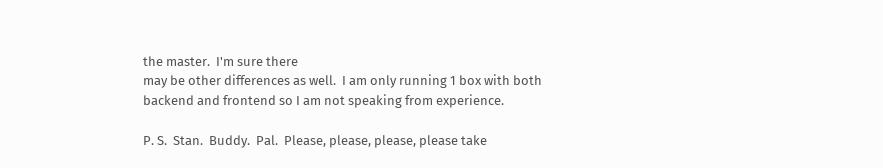the master.  I'm sure there
may be other differences as well.  I am only running 1 box with both
backend and frontend so I am not speaking from experience.

P. S.  Stan.  Buddy.  Pal.  Please, please, please, please take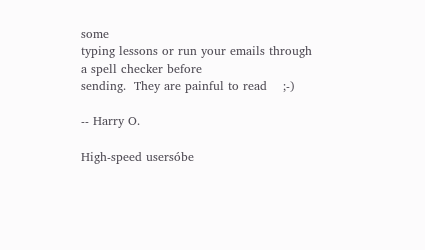some
typing lessons or run your emails through a spell checker before
sending.  They are painful to read    ;-)

-- Harry O.

High-speed usersóbe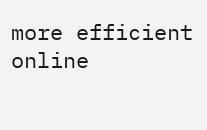more efficient online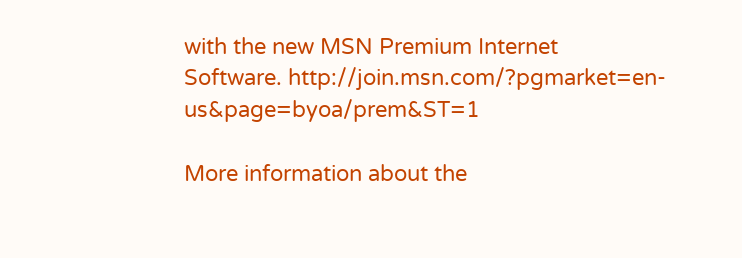with the new MSN Premium Internet
Software. http://join.msn.com/?pgmarket=en-us&page=byoa/prem&ST=1

More information about the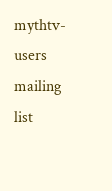mythtv-users mailing list